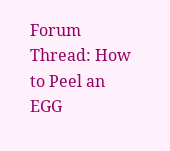Forum Thread: How to Peel an EGG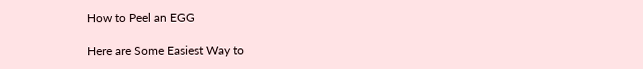How to Peel an EGG

Here are Some Easiest Way to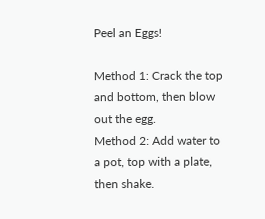Peel an Eggs!

Method 1: Crack the top and bottom, then blow out the egg.
Method 2: Add water to a pot, top with a plate, then shake.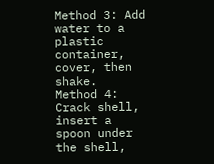Method 3: Add water to a plastic container, cover, then shake.
Method 4: Crack shell, insert a spoon under the shell,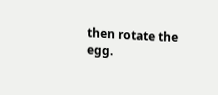then rotate the egg.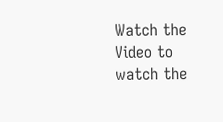Watch the Video to watch the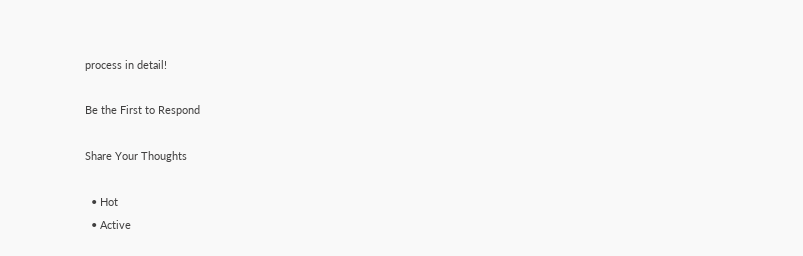process in detail!

Be the First to Respond

Share Your Thoughts

  • Hot
  • Active